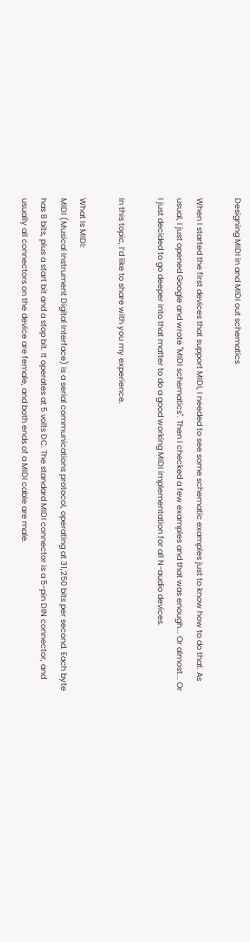Designing MIDI in and MIDI out schematics

When I started the first devices that support MIDI, I needed to see some schematic examples just to know how to do that. As usual, I just opened Google and wrote "MIDI schematics". Then I checked a few examples and that was enough... Or almost... Or I just decided to go deeper into that matter to do a good working MIDI implementation for all N-audio devices.

In this topic, I’d like to share with you my experience.

What Is MIDI:
MIDI (Musical Instrument Digital Interface) is a serial communications protocol, operating at 31,250 bits per second. Each byte has 8 bits, plus a start bit and a stop bit. It operates at 5 volts DC. The standard MIDI connector is a 5-pin DIN connector, and usually all connectors on the device are female, and both ends of a MIDI cable are male.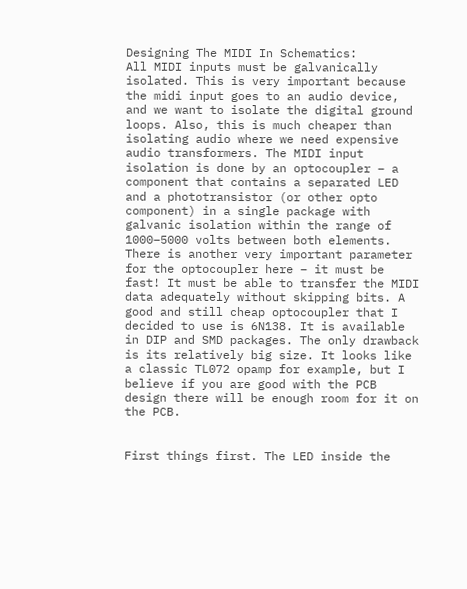Designing The MIDI In Schematics:
All MIDI inputs must be galvanically isolated. This is very important because the midi input goes to an audio device, and we want to isolate the digital ground loops. Also, this is much cheaper than isolating audio where we need expensive audio transformers. The MIDI input isolation is done by an optocoupler – a component that contains a separated LED and a phototransistor (or other opto component) in a single package with galvanic isolation within the range of 1000–5000 volts between both elements. There is another very important parameter for the optocoupler here – it must be fast! It must be able to transfer the MIDI data adequately without skipping bits. A good and still cheap optocoupler that I decided to use is 6N138. It is available in DIP and SMD packages. The only drawback is its relatively big size. It looks like a classic TL072 opamp for example, but I believe if you are good with the PCB design there will be enough room for it on the PCB.


First things first. The LED inside the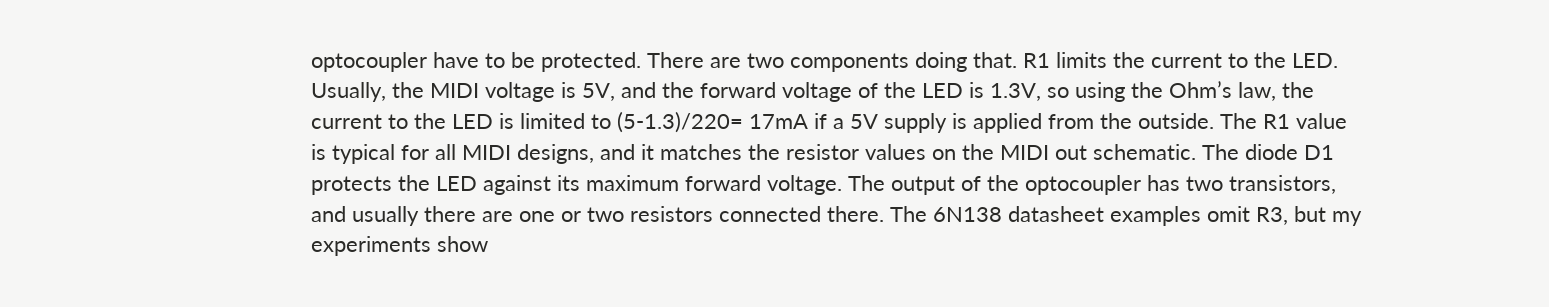optocoupler have to be protected. There are two components doing that. R1 limits the current to the LED. Usually, the MIDI voltage is 5V, and the forward voltage of the LED is 1.3V, so using the Ohm’s law, the current to the LED is limited to (5-1.3)/220= 17mA if a 5V supply is applied from the outside. The R1 value is typical for all MIDI designs, and it matches the resistor values on the MIDI out schematic. The diode D1 protects the LED against its maximum forward voltage. The output of the optocoupler has two transistors, and usually there are one or two resistors connected there. The 6N138 datasheet examples omit R3, but my experiments show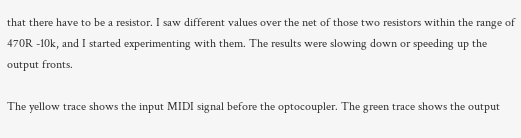that there have to be a resistor. I saw different values over the net of those two resistors within the range of 470R -10k, and I started experimenting with them. The results were slowing down or speeding up the output fronts.

The yellow trace shows the input MIDI signal before the optocoupler. The green trace shows the output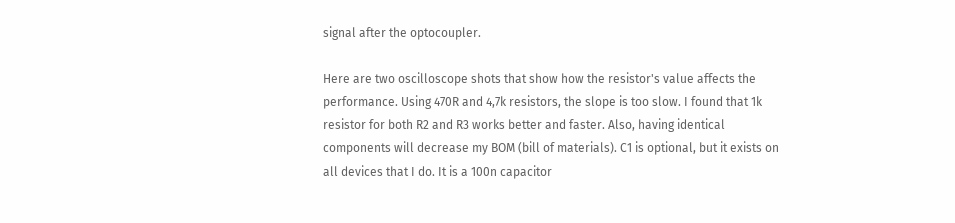signal after the optocoupler.

Here are two oscilloscope shots that show how the resistor's value affects the performance. Using 470R and 4,7k resistors, the slope is too slow. I found that 1k resistor for both R2 and R3 works better and faster. Also, having identical components will decrease my BOM (bill of materials). C1 is optional, but it exists on all devices that I do. It is a 100n capacitor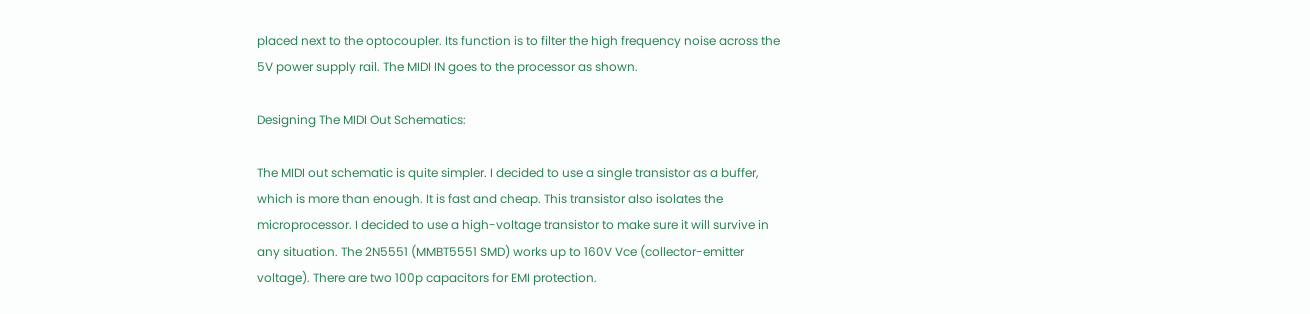placed next to the optocoupler. Its function is to filter the high frequency noise across the 5V power supply rail. The MIDI IN goes to the processor as shown.

Designing The MIDI Out Schematics:

The MIDI out schematic is quite simpler. I decided to use a single transistor as a buffer, which is more than enough. It is fast and cheap. This transistor also isolates the microprocessor. I decided to use a high-voltage transistor to make sure it will survive in any situation. The 2N5551 (MMBT5551 SMD) works up to 160V Vce (collector-emitter voltage). There are two 100p capacitors for EMI protection.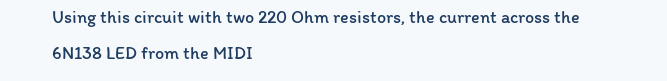Using this circuit with two 220 Ohm resistors, the current across the 6N138 LED from the MIDI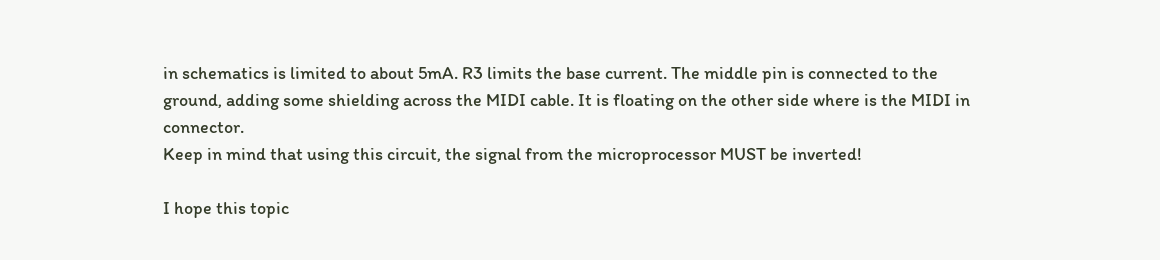in schematics is limited to about 5mA. R3 limits the base current. The middle pin is connected to the ground, adding some shielding across the MIDI cable. It is floating on the other side where is the MIDI in connector.
Keep in mind that using this circuit, the signal from the microprocessor MUST be inverted!

I hope this topic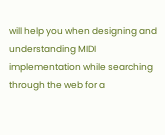will help you when designing and understanding MIDI implementation while searching through the web for a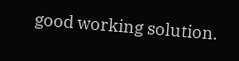good working solution.